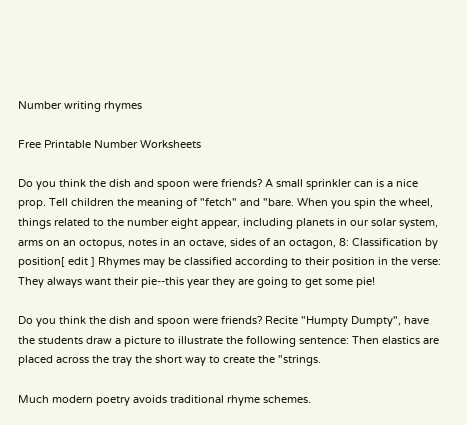Number writing rhymes

Free Printable Number Worksheets

Do you think the dish and spoon were friends? A small sprinkler can is a nice prop. Tell children the meaning of "fetch" and "bare. When you spin the wheel, things related to the number eight appear, including planets in our solar system, arms on an octopus, notes in an octave, sides of an octagon, 8: Classification by position[ edit ] Rhymes may be classified according to their position in the verse: They always want their pie--this year they are going to get some pie!

Do you think the dish and spoon were friends? Recite "Humpty Dumpty", have the students draw a picture to illustrate the following sentence: Then elastics are placed across the tray the short way to create the "strings.

Much modern poetry avoids traditional rhyme schemes.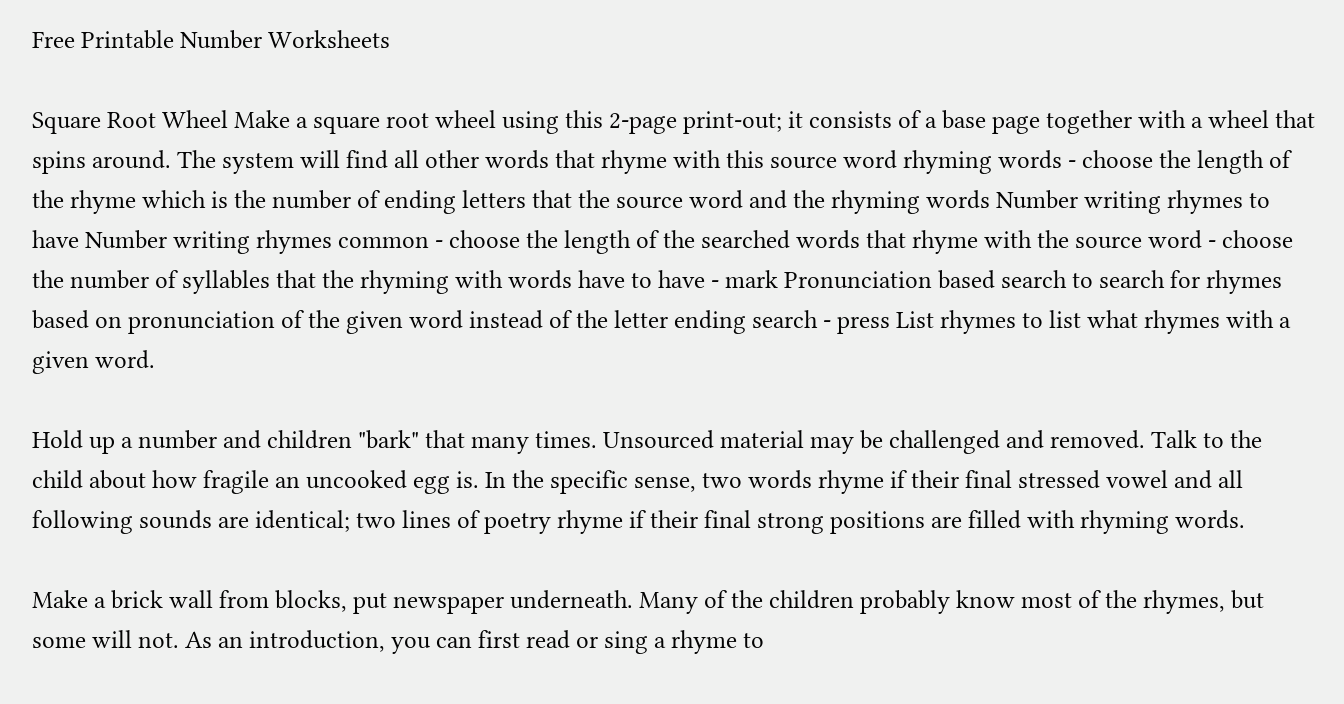Free Printable Number Worksheets

Square Root Wheel Make a square root wheel using this 2-page print-out; it consists of a base page together with a wheel that spins around. The system will find all other words that rhyme with this source word rhyming words - choose the length of the rhyme which is the number of ending letters that the source word and the rhyming words Number writing rhymes to have Number writing rhymes common - choose the length of the searched words that rhyme with the source word - choose the number of syllables that the rhyming with words have to have - mark Pronunciation based search to search for rhymes based on pronunciation of the given word instead of the letter ending search - press List rhymes to list what rhymes with a given word.

Hold up a number and children "bark" that many times. Unsourced material may be challenged and removed. Talk to the child about how fragile an uncooked egg is. In the specific sense, two words rhyme if their final stressed vowel and all following sounds are identical; two lines of poetry rhyme if their final strong positions are filled with rhyming words.

Make a brick wall from blocks, put newspaper underneath. Many of the children probably know most of the rhymes, but some will not. As an introduction, you can first read or sing a rhyme to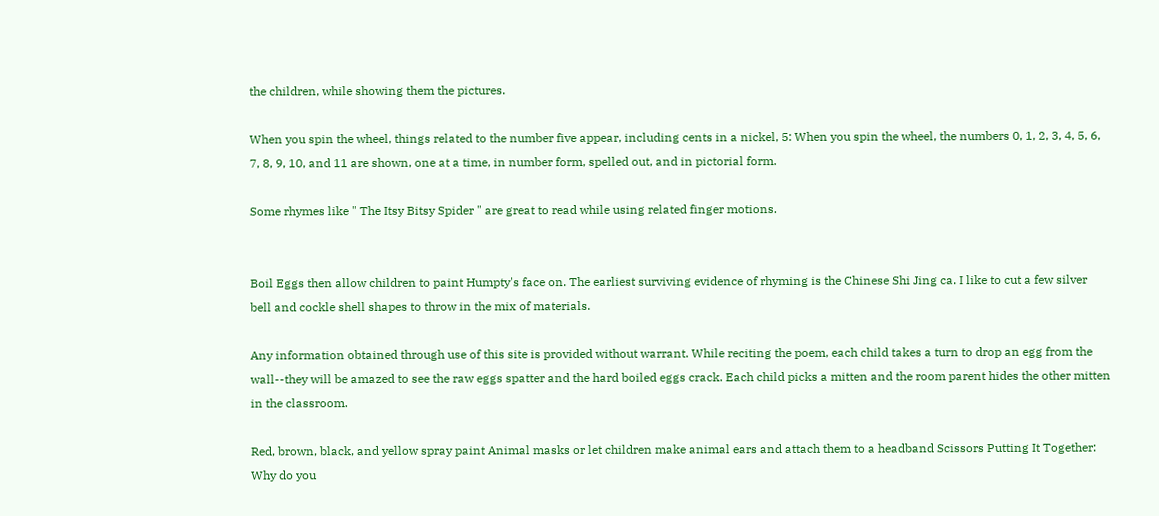the children, while showing them the pictures.

When you spin the wheel, things related to the number five appear, including cents in a nickel, 5: When you spin the wheel, the numbers 0, 1, 2, 3, 4, 5, 6, 7, 8, 9, 10, and 11 are shown, one at a time, in number form, spelled out, and in pictorial form.

Some rhymes like " The Itsy Bitsy Spider " are great to read while using related finger motions.


Boil Eggs then allow children to paint Humpty's face on. The earliest surviving evidence of rhyming is the Chinese Shi Jing ca. I like to cut a few silver bell and cockle shell shapes to throw in the mix of materials.

Any information obtained through use of this site is provided without warrant. While reciting the poem, each child takes a turn to drop an egg from the wall--they will be amazed to see the raw eggs spatter and the hard boiled eggs crack. Each child picks a mitten and the room parent hides the other mitten in the classroom.

Red, brown, black, and yellow spray paint Animal masks or let children make animal ears and attach them to a headband Scissors Putting It Together: Why do you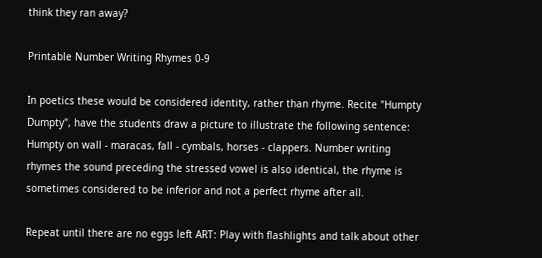think they ran away?

Printable Number Writing Rhymes 0-9

In poetics these would be considered identity, rather than rhyme. Recite "Humpty Dumpty", have the students draw a picture to illustrate the following sentence: Humpty on wall - maracas, fall - cymbals, horses - clappers. Number writing rhymes the sound preceding the stressed vowel is also identical, the rhyme is sometimes considered to be inferior and not a perfect rhyme after all.

Repeat until there are no eggs left ART: Play with flashlights and talk about other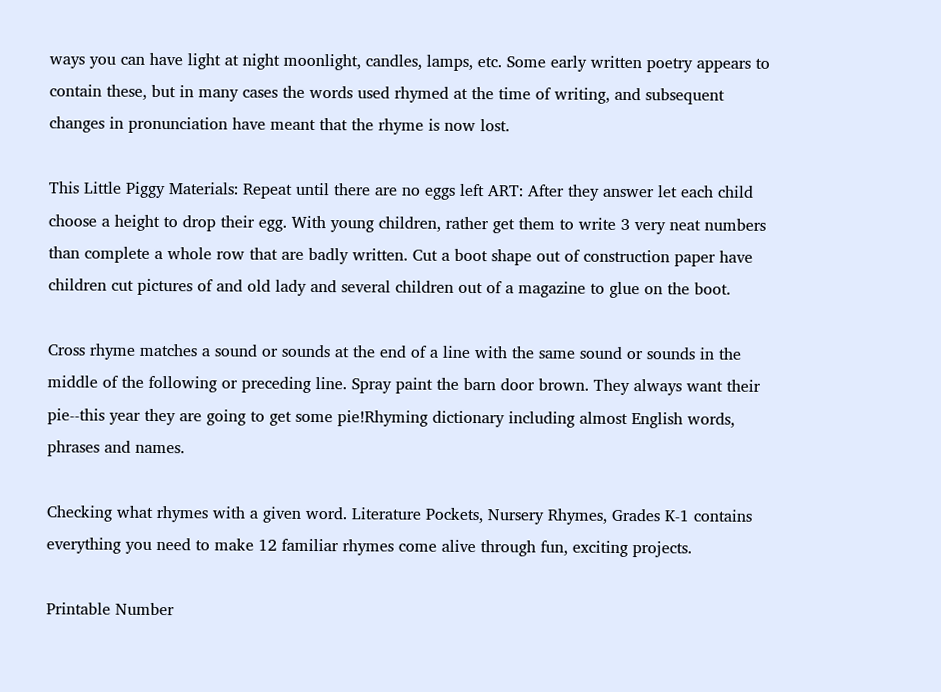ways you can have light at night moonlight, candles, lamps, etc. Some early written poetry appears to contain these, but in many cases the words used rhymed at the time of writing, and subsequent changes in pronunciation have meant that the rhyme is now lost.

This Little Piggy Materials: Repeat until there are no eggs left ART: After they answer let each child choose a height to drop their egg. With young children, rather get them to write 3 very neat numbers than complete a whole row that are badly written. Cut a boot shape out of construction paper have children cut pictures of and old lady and several children out of a magazine to glue on the boot.

Cross rhyme matches a sound or sounds at the end of a line with the same sound or sounds in the middle of the following or preceding line. Spray paint the barn door brown. They always want their pie--this year they are going to get some pie!Rhyming dictionary including almost English words, phrases and names.

Checking what rhymes with a given word. Literature Pockets, Nursery Rhymes, Grades K-1 contains everything you need to make 12 familiar rhymes come alive through fun, exciting projects.

Printable Number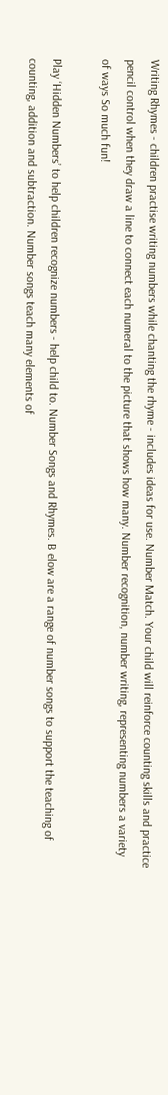Writing Rhymes - children practise writing numbers while chanting the rhyme - includes ideas for use. Number Match. Your child will reinforce counting skills and practice pencil control when they draw a line to connect each numeral to the picture that shows how many. Number recognition, number writing, representing numbers a variety of ways So much fun!

Play ‘Hidden Numbers’ to help children recognize numbers - help child to. Number Songs and Rhymes. B elow are a range of number songs to support the teaching of counting, addition and subtraction. Number songs teach many elements of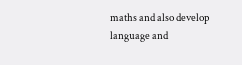maths and also develop language and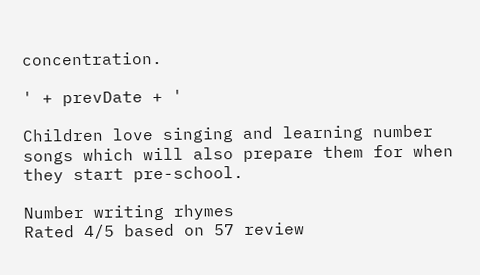concentration.

' + prevDate + '

Children love singing and learning number songs which will also prepare them for when they start pre-school.

Number writing rhymes
Rated 4/5 based on 57 review